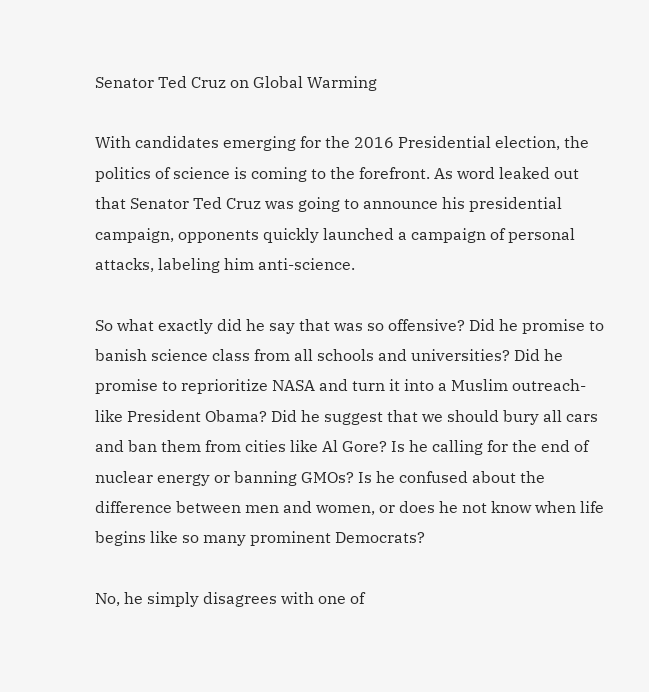Senator Ted Cruz on Global Warming

With candidates emerging for the 2016 Presidential election, the politics of science is coming to the forefront. As word leaked out that Senator Ted Cruz was going to announce his presidential campaign, opponents quickly launched a campaign of personal attacks, labeling him anti-science.

So what exactly did he say that was so offensive? Did he promise to banish science class from all schools and universities? Did he promise to reprioritize NASA and turn it into a Muslim outreach- like President Obama? Did he suggest that we should bury all cars and ban them from cities like Al Gore? Is he calling for the end of nuclear energy or banning GMOs? Is he confused about the difference between men and women, or does he not know when life begins like so many prominent Democrats?

No, he simply disagrees with one of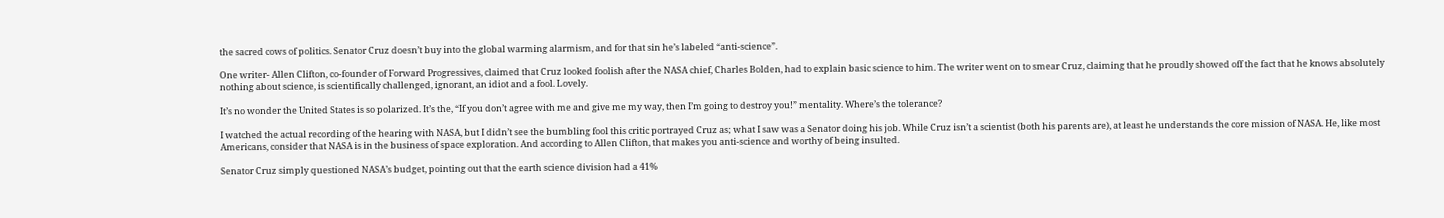the sacred cows of politics. Senator Cruz doesn’t buy into the global warming alarmism, and for that sin he’s labeled “anti-science”.

One writer- Allen Clifton, co-founder of Forward Progressives, claimed that Cruz looked foolish after the NASA chief, Charles Bolden, had to explain basic science to him. The writer went on to smear Cruz, claiming that he proudly showed off the fact that he knows absolutely nothing about science, is scientifically challenged, ignorant, an idiot and a fool. Lovely.

It’s no wonder the United States is so polarized. It’s the, “If you don’t agree with me and give me my way, then I’m going to destroy you!” mentality. Where’s the tolerance?

I watched the actual recording of the hearing with NASA, but I didn’t see the bumbling fool this critic portrayed Cruz as; what I saw was a Senator doing his job. While Cruz isn’t a scientist (both his parents are), at least he understands the core mission of NASA. He, like most Americans, consider that NASA is in the business of space exploration. And according to Allen Clifton, that makes you anti-science and worthy of being insulted.

Senator Cruz simply questioned NASA’s budget, pointing out that the earth science division had a 41%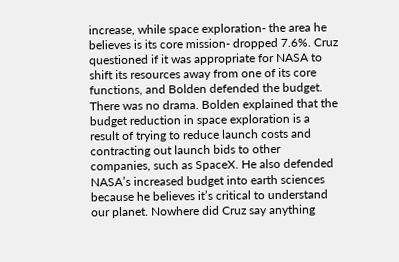increase, while space exploration- the area he believes is its core mission- dropped 7.6%. Cruz questioned if it was appropriate for NASA to shift its resources away from one of its core functions, and Bolden defended the budget. There was no drama. Bolden explained that the budget reduction in space exploration is a result of trying to reduce launch costs and contracting out launch bids to other companies, such as SpaceX. He also defended NASA’s increased budget into earth sciences because he believes it’s critical to understand our planet. Nowhere did Cruz say anything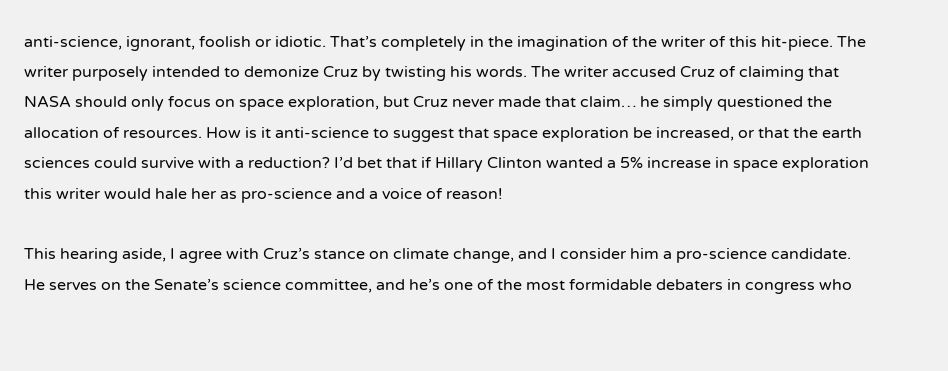anti-science, ignorant, foolish or idiotic. That’s completely in the imagination of the writer of this hit-piece. The writer purposely intended to demonize Cruz by twisting his words. The writer accused Cruz of claiming that NASA should only focus on space exploration, but Cruz never made that claim… he simply questioned the allocation of resources. How is it anti-science to suggest that space exploration be increased, or that the earth sciences could survive with a reduction? I’d bet that if Hillary Clinton wanted a 5% increase in space exploration this writer would hale her as pro-science and a voice of reason!

This hearing aside, I agree with Cruz’s stance on climate change, and I consider him a pro-science candidate. He serves on the Senate’s science committee, and he’s one of the most formidable debaters in congress who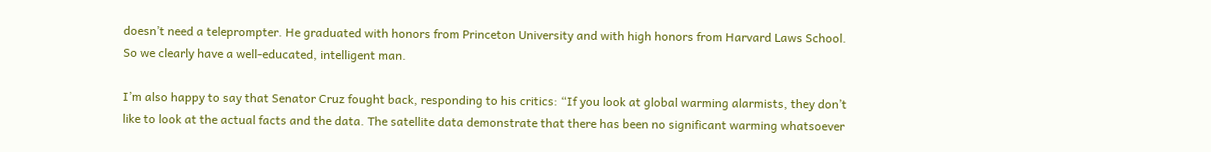doesn’t need a teleprompter. He graduated with honors from Princeton University and with high honors from Harvard Laws School. So we clearly have a well-educated, intelligent man.

I’m also happy to say that Senator Cruz fought back, responding to his critics: “If you look at global warming alarmists, they don’t like to look at the actual facts and the data. The satellite data demonstrate that there has been no significant warming whatsoever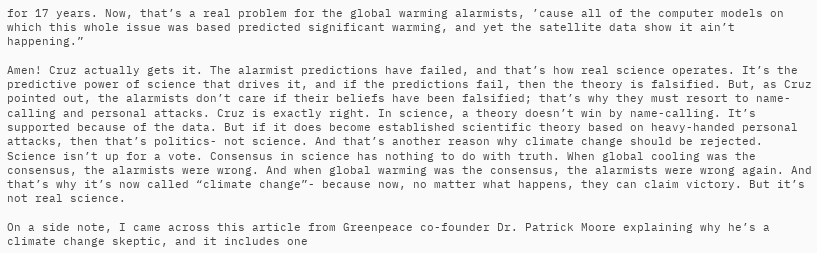for 17 years. Now, that’s a real problem for the global warming alarmists, ’cause all of the computer models on which this whole issue was based predicted significant warming, and yet the satellite data show it ain’t happening.”

Amen! Cruz actually gets it. The alarmist predictions have failed, and that’s how real science operates. It’s the predictive power of science that drives it, and if the predictions fail, then the theory is falsified. But, as Cruz pointed out, the alarmists don’t care if their beliefs have been falsified; that’s why they must resort to name-calling and personal attacks. Cruz is exactly right. In science, a theory doesn’t win by name-calling. It’s supported because of the data. But if it does become established scientific theory based on heavy-handed personal attacks, then that’s politics- not science. And that’s another reason why climate change should be rejected. Science isn’t up for a vote. Consensus in science has nothing to do with truth. When global cooling was the consensus, the alarmists were wrong. And when global warming was the consensus, the alarmists were wrong again. And that’s why it’s now called “climate change”- because now, no matter what happens, they can claim victory. But it’s not real science.

On a side note, I came across this article from Greenpeace co-founder Dr. Patrick Moore explaining why he’s a climate change skeptic, and it includes one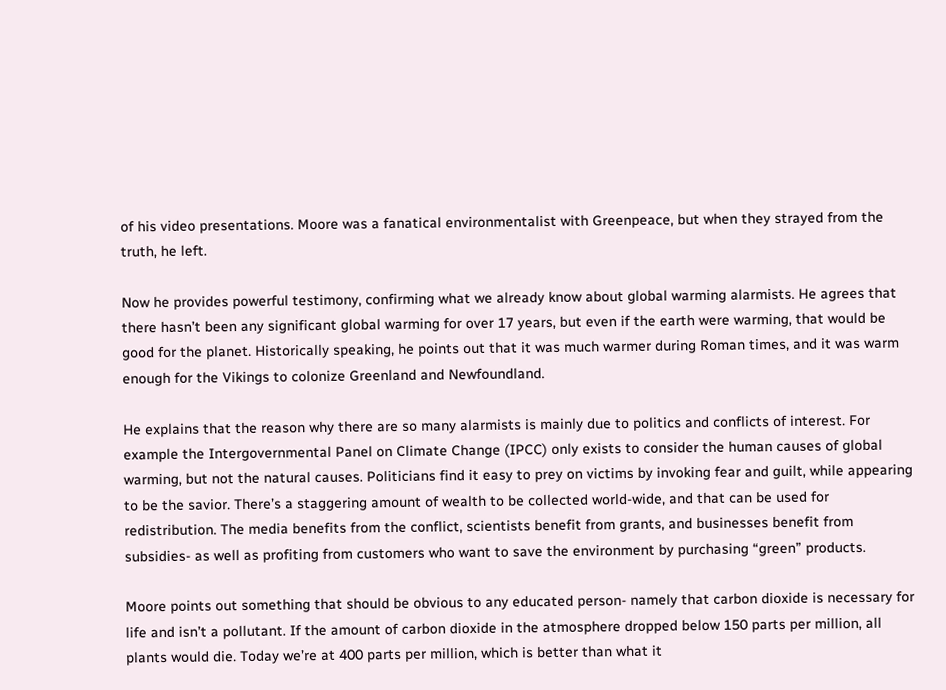of his video presentations. Moore was a fanatical environmentalist with Greenpeace, but when they strayed from the truth, he left.

Now he provides powerful testimony, confirming what we already know about global warming alarmists. He agrees that there hasn’t been any significant global warming for over 17 years, but even if the earth were warming, that would be good for the planet. Historically speaking, he points out that it was much warmer during Roman times, and it was warm enough for the Vikings to colonize Greenland and Newfoundland.

He explains that the reason why there are so many alarmists is mainly due to politics and conflicts of interest. For example the Intergovernmental Panel on Climate Change (IPCC) only exists to consider the human causes of global warming, but not the natural causes. Politicians find it easy to prey on victims by invoking fear and guilt, while appearing to be the savior. There’s a staggering amount of wealth to be collected world-wide, and that can be used for redistribution. The media benefits from the conflict, scientists benefit from grants, and businesses benefit from subsidies- as well as profiting from customers who want to save the environment by purchasing “green” products.

Moore points out something that should be obvious to any educated person- namely that carbon dioxide is necessary for life and isn’t a pollutant. If the amount of carbon dioxide in the atmosphere dropped below 150 parts per million, all plants would die. Today we’re at 400 parts per million, which is better than what it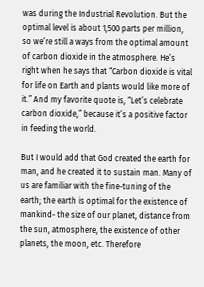was during the Industrial Revolution. But the optimal level is about 1,500 parts per million, so we’re still a ways from the optimal amount of carbon dioxide in the atmosphere. He’s right when he says that “Carbon dioxide is vital for life on Earth and plants would like more of it.” And my favorite quote is, “Let’s celebrate carbon dioxide,” because it’s a positive factor in feeding the world.

But I would add that God created the earth for man, and he created it to sustain man. Many of us are familiar with the fine-tuning of the earth; the earth is optimal for the existence of mankind- the size of our planet, distance from the sun, atmosphere, the existence of other planets, the moon, etc. Therefore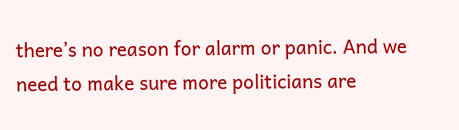there’s no reason for alarm or panic. And we need to make sure more politicians are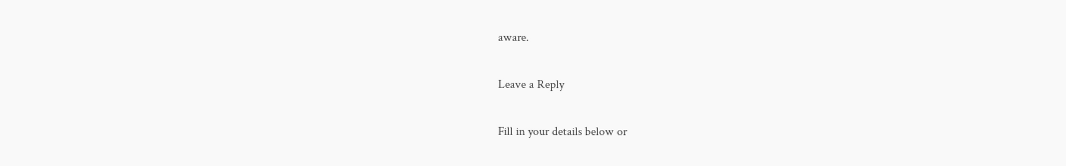aware.

Leave a Reply

Fill in your details below or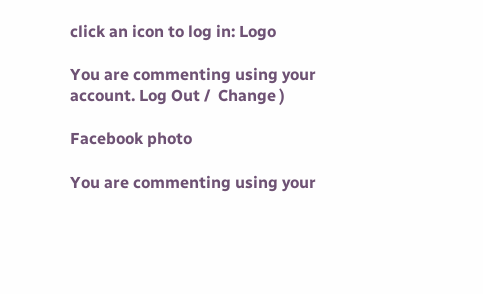click an icon to log in: Logo

You are commenting using your account. Log Out /  Change )

Facebook photo

You are commenting using your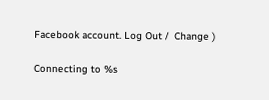Facebook account. Log Out /  Change )

Connecting to %s